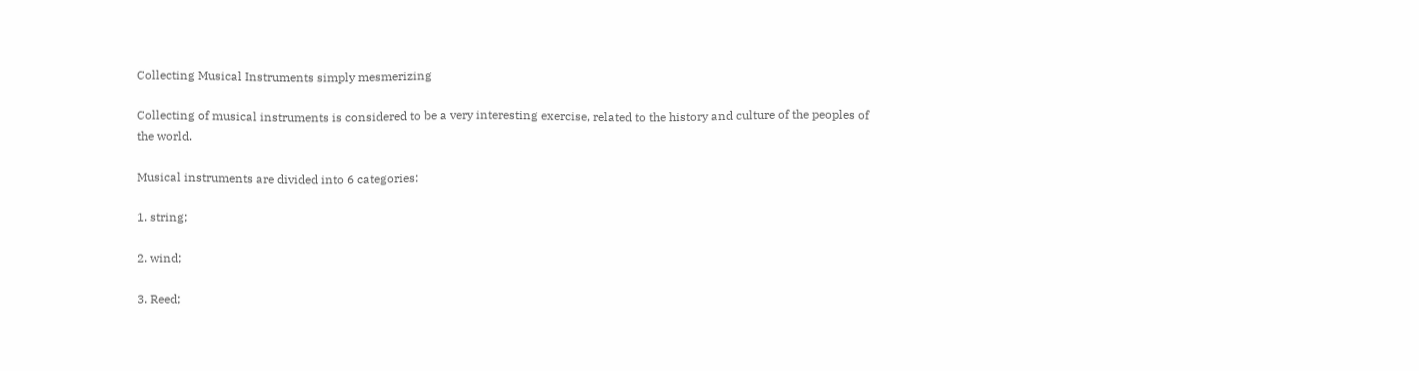Collecting Musical Instruments simply mesmerizing

Collecting of musical instruments is considered to be a very interesting exercise, related to the history and culture of the peoples of the world.

Musical instruments are divided into 6 categories:

1. string;

2. wind;

3. Reed;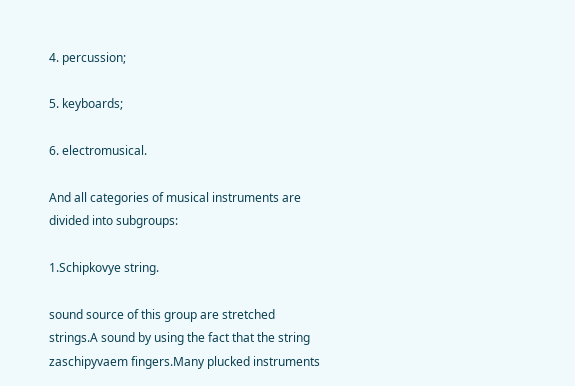4. percussion;

5. keyboards;

6. electromusical.

And all categories of musical instruments are divided into subgroups:

1.Schipkovye string.

sound source of this group are stretched strings.A sound by using the fact that the string zaschipyvaem fingers.Many plucked instruments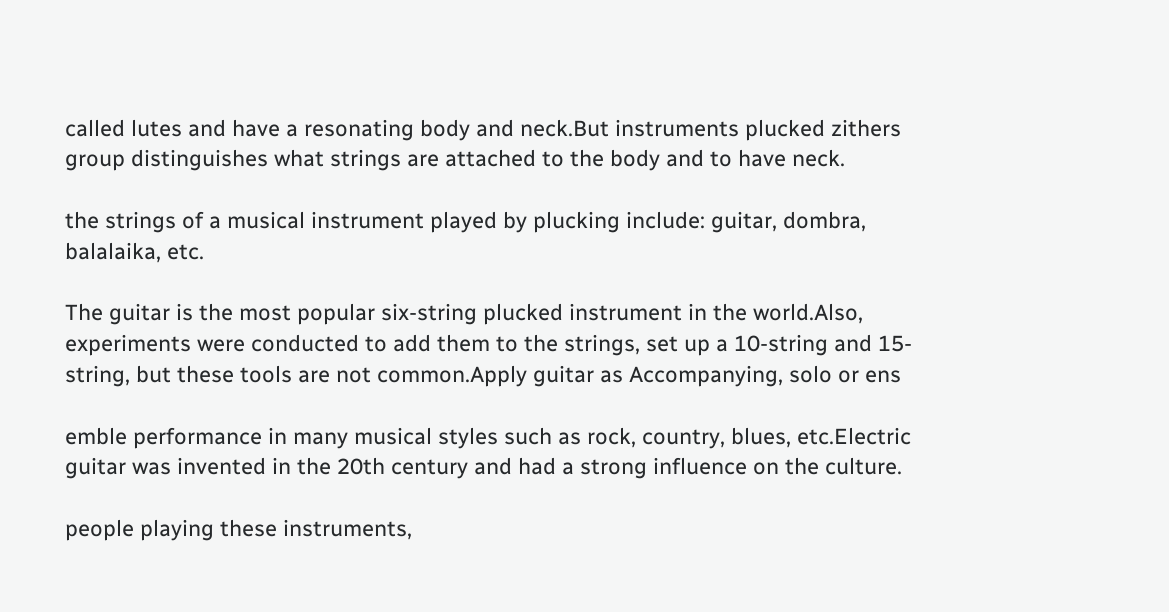called lutes and have a resonating body and neck.But instruments plucked zithers group distinguishes what strings are attached to the body and to have neck.

the strings of a musical instrument played by plucking include: guitar, dombra, balalaika, etc.

The guitar is the most popular six-string plucked instrument in the world.Also, experiments were conducted to add them to the strings, set up a 10-string and 15-string, but these tools are not common.Apply guitar as Accompanying, solo or ens

emble performance in many musical styles such as rock, country, blues, etc.Electric guitar was invented in the 20th century and had a strong influence on the culture.

people playing these instruments,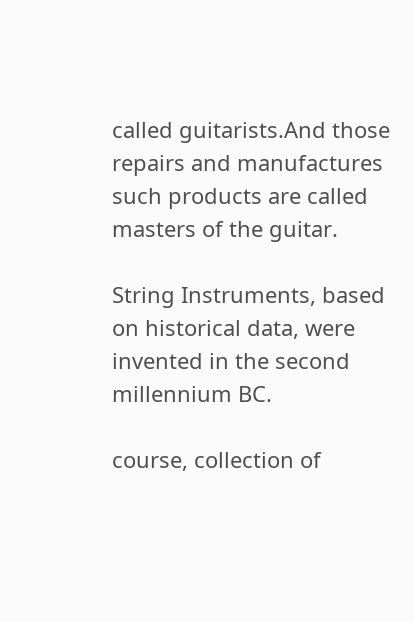called guitarists.And those repairs and manufactures such products are called masters of the guitar.

String Instruments, based on historical data, were invented in the second millennium BC.

course, collection of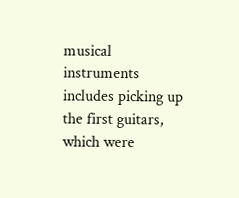musical instruments includes picking up the first guitars, which were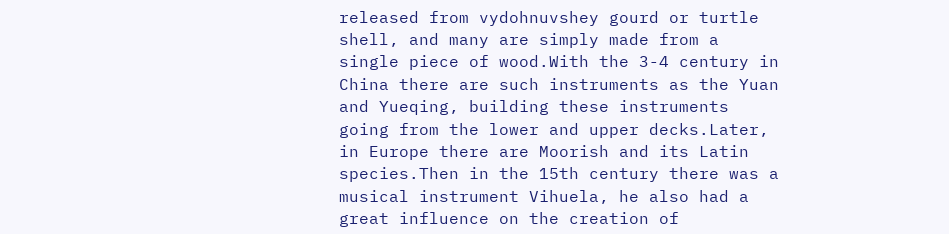released from vydohnuvshey gourd or turtle shell, and many are simply made from a single piece of wood.With the 3-4 century in China there are such instruments as the Yuan and Yueqing, building these instruments going from the lower and upper decks.Later, in Europe there are Moorish and its Latin species.Then in the 15th century there was a musical instrument Vihuela, he also had a great influence on the creation of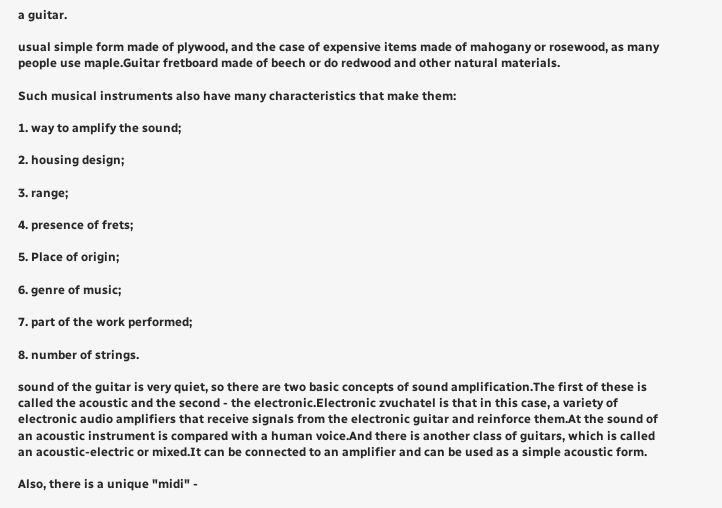a guitar.

usual simple form made of plywood, and the case of expensive items made of mahogany or rosewood, as many people use maple.Guitar fretboard made of beech or do redwood and other natural materials.

Such musical instruments also have many characteristics that make them:

1. way to amplify the sound;

2. housing design;

3. range;

4. presence of frets;

5. Place of origin;

6. genre of music;

7. part of the work performed;

8. number of strings.

sound of the guitar is very quiet, so there are two basic concepts of sound amplification.The first of these is called the acoustic and the second - the electronic.Electronic zvuchatel is that in this case, a variety of electronic audio amplifiers that receive signals from the electronic guitar and reinforce them.At the sound of an acoustic instrument is compared with a human voice.And there is another class of guitars, which is called an acoustic-electric or mixed.It can be connected to an amplifier and can be used as a simple acoustic form.

Also, there is a unique "midi" -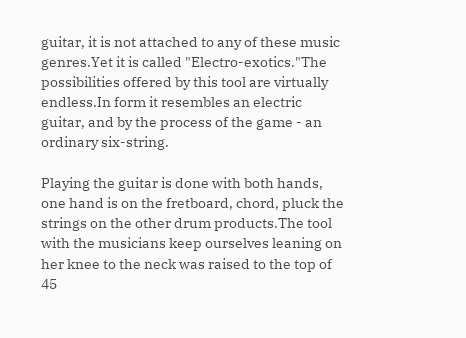guitar, it is not attached to any of these music genres.Yet it is called "Electro-exotics."The possibilities offered by this tool are virtually endless.In form it resembles an electric guitar, and by the process of the game - an ordinary six-string.

Playing the guitar is done with both hands, one hand is on the fretboard, chord, pluck the strings on the other drum products.The tool with the musicians keep ourselves leaning on her knee to the neck was raised to the top of 45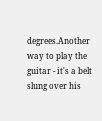degrees.Another way to play the guitar - it's a belt slung over his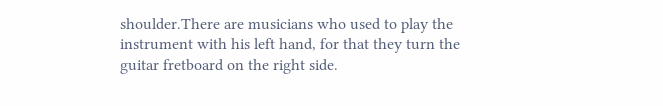shoulder.There are musicians who used to play the instrument with his left hand, for that they turn the guitar fretboard on the right side.